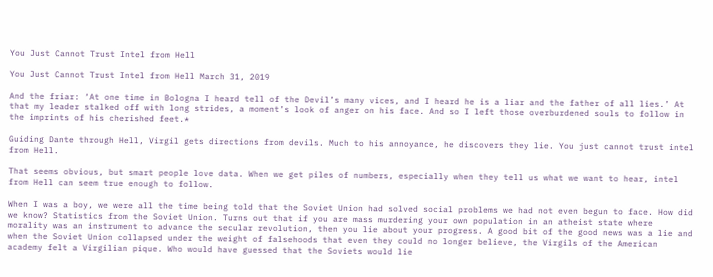You Just Cannot Trust Intel from Hell

You Just Cannot Trust Intel from Hell March 31, 2019

And the friar: ‘At one time in Bologna I heard tell of the Devil’s many vices, and I heard he is a liar and the father of all lies.’ At that my leader stalked off with long strides, a moment’s look of anger on his face. And so I left those overburdened souls to follow in the imprints of his cherished feet.*

Guiding Dante through Hell, Virgil gets directions from devils. Much to his annoyance, he discovers they lie. You just cannot trust intel from Hell.

That seems obvious, but smart people love data. When we get piles of numbers, especially when they tell us what we want to hear, intel from Hell can seem true enough to follow.

When I was a boy, we were all the time being told that the Soviet Union had solved social problems we had not even begun to face. How did we know? Statistics from the Soviet Union. Turns out that if you are mass murdering your own population in an atheist state where morality was an instrument to advance the secular revolution, then you lie about your progress. A good bit of the good news was a lie and when the Soviet Union collapsed under the weight of falsehoods that even they could no longer believe, the Virgils of the American academy felt a Virgilian pique. Who would have guessed that the Soviets would lie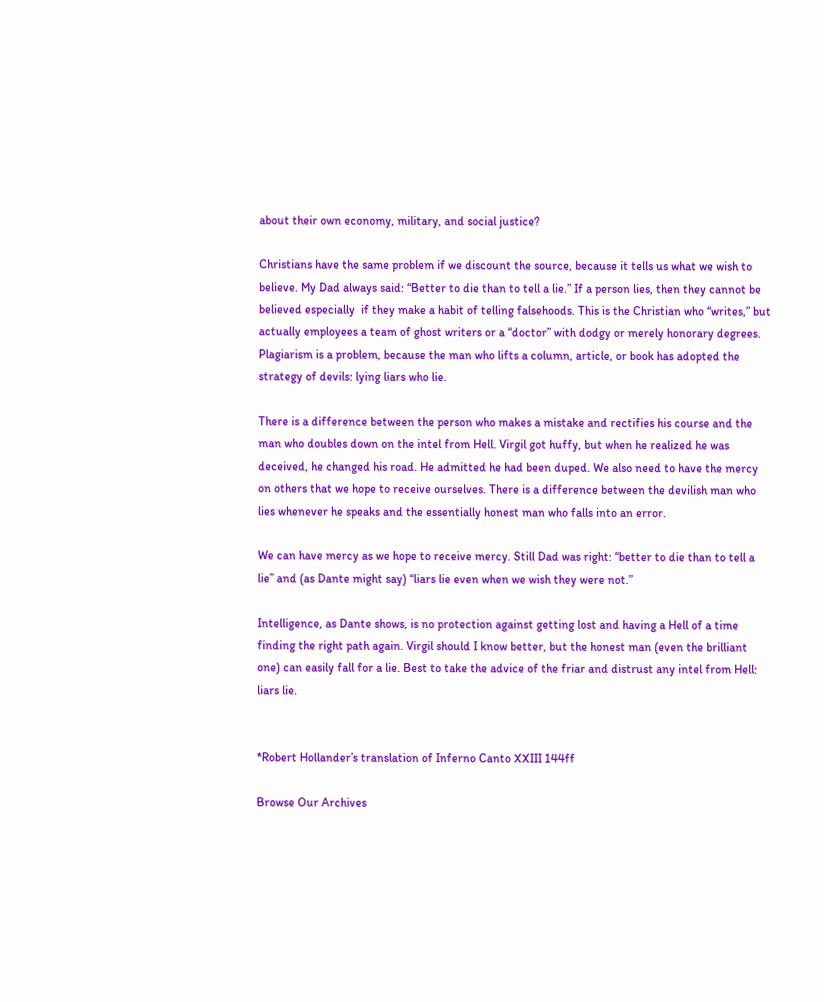about their own economy, military, and social justice?

Christians have the same problem if we discount the source, because it tells us what we wish to believe. My Dad always said: “Better to die than to tell a lie.” If a person lies, then they cannot be believed especially  if they make a habit of telling falsehoods. This is the Christian who “writes,” but actually employees a team of ghost writers or a “doctor” with dodgy or merely honorary degrees. Plagiarism is a problem, because the man who lifts a column, article, or book has adopted the strategy of devils: lying liars who lie.

There is a difference between the person who makes a mistake and rectifies his course and the man who doubles down on the intel from Hell. Virgil got huffy, but when he realized he was deceived, he changed his road. He admitted he had been duped. We also need to have the mercy on others that we hope to receive ourselves. There is a difference between the devilish man who lies whenever he speaks and the essentially honest man who falls into an error.

We can have mercy as we hope to receive mercy. Still Dad was right: “better to die than to tell a lie” and (as Dante might say) “liars lie even when we wish they were not.”

Intelligence, as Dante shows, is no protection against getting lost and having a Hell of a time finding the right path again. Virgil should I know better, but the honest man (even the brilliant one) can easily fall for a lie. Best to take the advice of the friar and distrust any intel from Hell: liars lie.


*Robert Hollander’s translation of Inferno Canto XXIII 144ff

Browse Our Archives